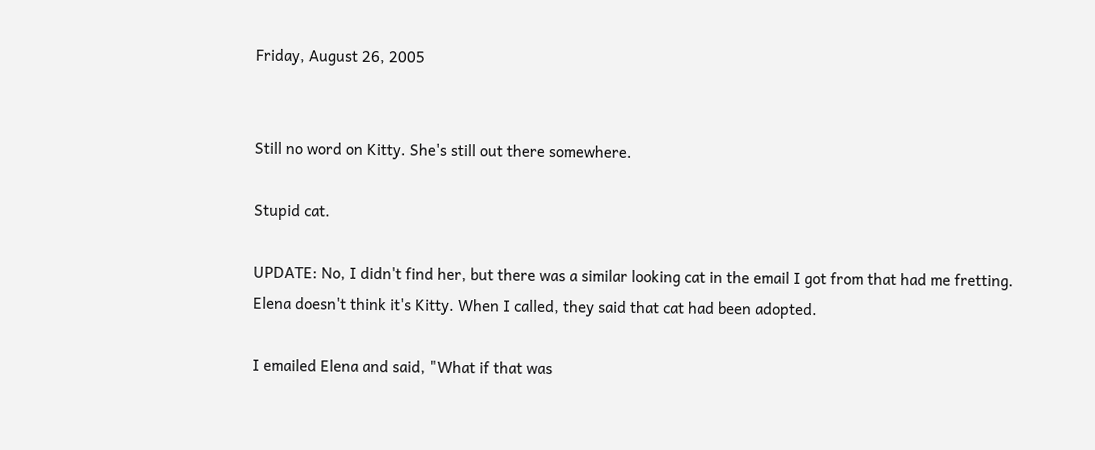Friday, August 26, 2005


Still no word on Kitty. She's still out there somewhere.

Stupid cat.

UPDATE: No, I didn't find her, but there was a similar looking cat in the email I got from that had me fretting. Elena doesn't think it's Kitty. When I called, they said that cat had been adopted.

I emailed Elena and said, "What if that was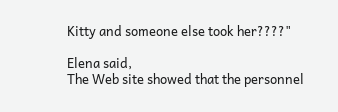Kitty and someone else took her????"

Elena said,
The Web site showed that the personnel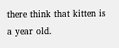there think that kitten is a year old.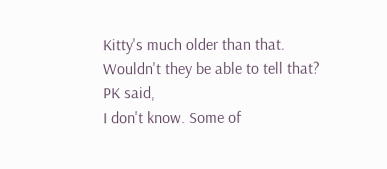Kitty's much older than that. Wouldn't they be able to tell that?
PK said,
I don't know. Some of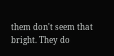them don't seem that bright. They do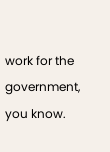work for the government, you know.